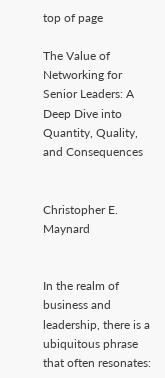top of page

The Value of Networking for Senior Leaders: A Deep Dive into Quantity, Quality, and Consequences


Christopher E. Maynard


In the realm of business and leadership, there is a ubiquitous phrase that often resonates: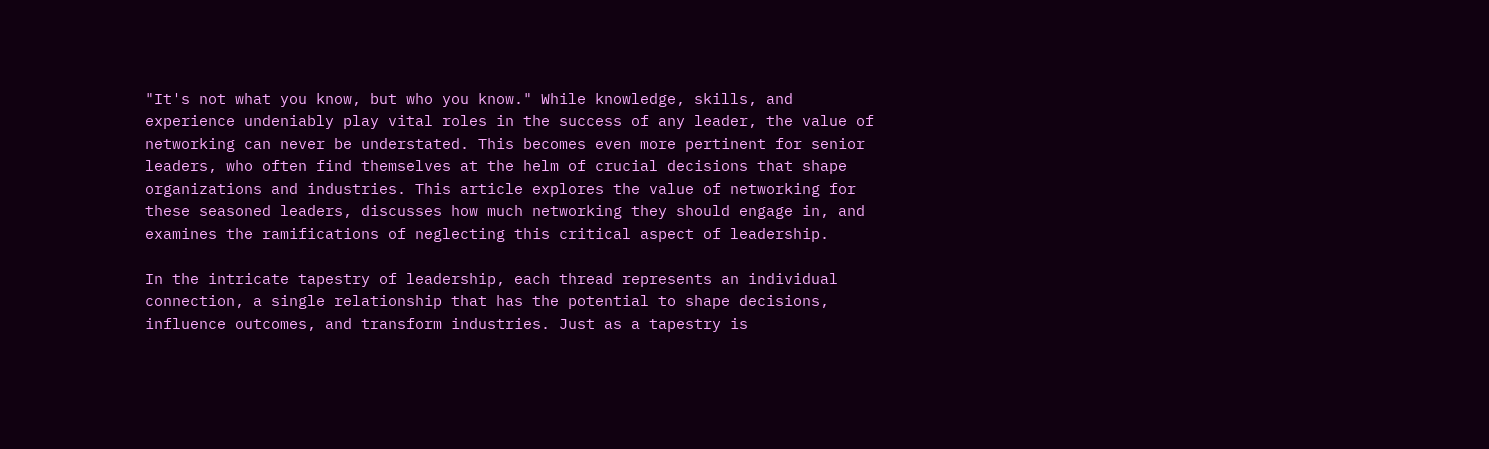"It's not what you know, but who you know." While knowledge, skills, and experience undeniably play vital roles in the success of any leader, the value of networking can never be understated. This becomes even more pertinent for senior leaders, who often find themselves at the helm of crucial decisions that shape organizations and industries. This article explores the value of networking for these seasoned leaders, discusses how much networking they should engage in, and examines the ramifications of neglecting this critical aspect of leadership.

In the intricate tapestry of leadership, each thread represents an individual connection, a single relationship that has the potential to shape decisions, influence outcomes, and transform industries. Just as a tapestry is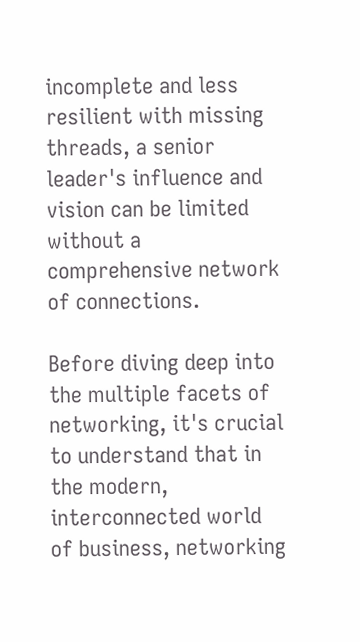incomplete and less resilient with missing threads, a senior leader's influence and vision can be limited without a comprehensive network of connections.

Before diving deep into the multiple facets of networking, it's crucial to understand that in the modern, interconnected world of business, networking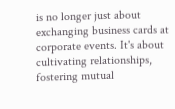is no longer just about exchanging business cards at corporate events. It's about cultivating relationships, fostering mutual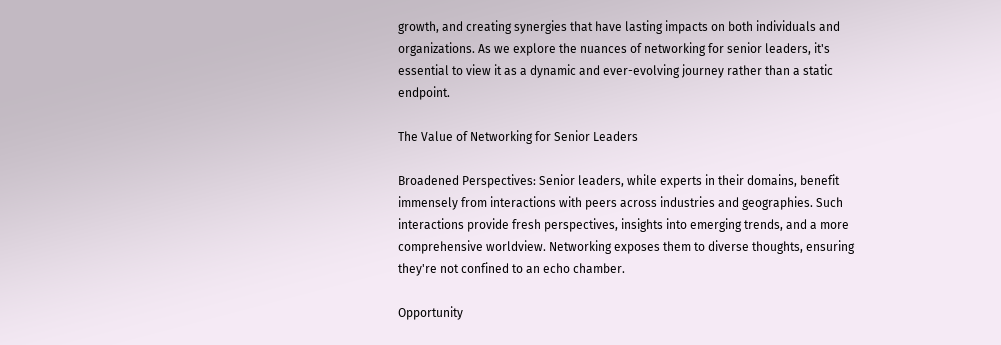growth, and creating synergies that have lasting impacts on both individuals and organizations. As we explore the nuances of networking for senior leaders, it's essential to view it as a dynamic and ever-evolving journey rather than a static endpoint.

The Value of Networking for Senior Leaders

Broadened Perspectives: Senior leaders, while experts in their domains, benefit immensely from interactions with peers across industries and geographies. Such interactions provide fresh perspectives, insights into emerging trends, and a more comprehensive worldview. Networking exposes them to diverse thoughts, ensuring they're not confined to an echo chamber.

Opportunity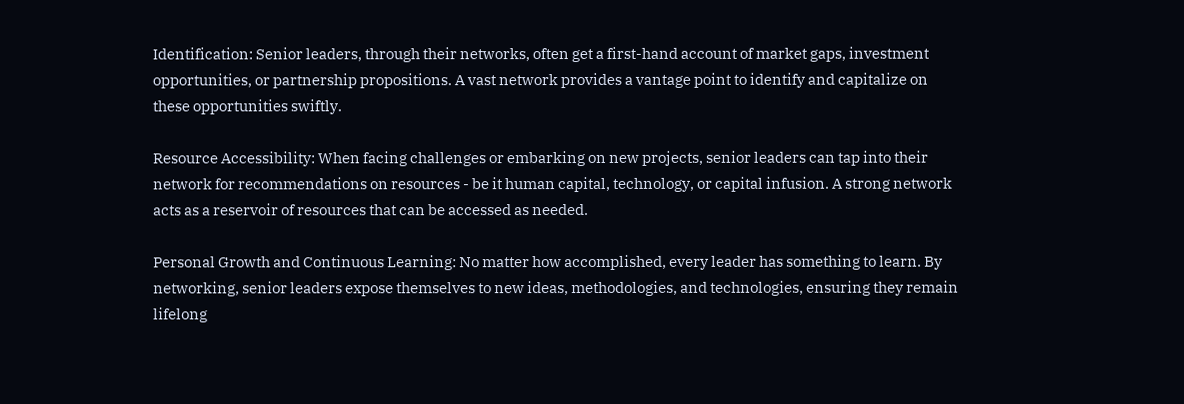Identification: Senior leaders, through their networks, often get a first-hand account of market gaps, investment opportunities, or partnership propositions. A vast network provides a vantage point to identify and capitalize on these opportunities swiftly.

Resource Accessibility: When facing challenges or embarking on new projects, senior leaders can tap into their network for recommendations on resources - be it human capital, technology, or capital infusion. A strong network acts as a reservoir of resources that can be accessed as needed.

Personal Growth and Continuous Learning: No matter how accomplished, every leader has something to learn. By networking, senior leaders expose themselves to new ideas, methodologies, and technologies, ensuring they remain lifelong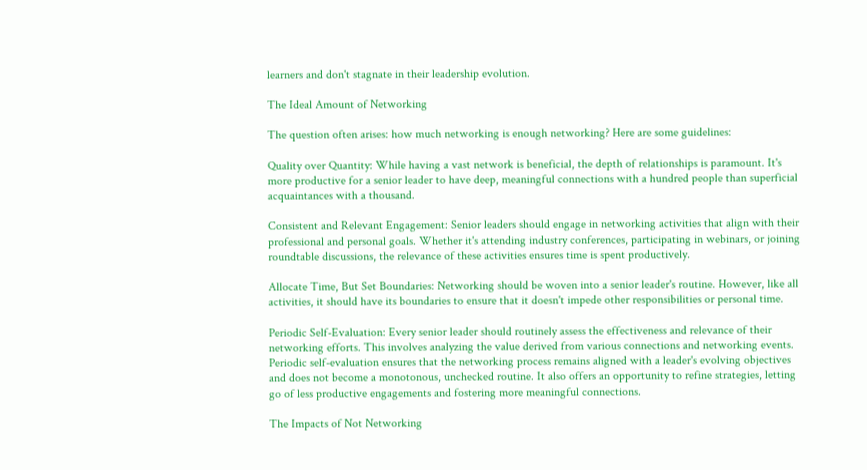learners and don't stagnate in their leadership evolution.

The Ideal Amount of Networking

The question often arises: how much networking is enough networking? Here are some guidelines:

Quality over Quantity: While having a vast network is beneficial, the depth of relationships is paramount. It's more productive for a senior leader to have deep, meaningful connections with a hundred people than superficial acquaintances with a thousand.

Consistent and Relevant Engagement: Senior leaders should engage in networking activities that align with their professional and personal goals. Whether it's attending industry conferences, participating in webinars, or joining roundtable discussions, the relevance of these activities ensures time is spent productively.

Allocate Time, But Set Boundaries: Networking should be woven into a senior leader's routine. However, like all activities, it should have its boundaries to ensure that it doesn't impede other responsibilities or personal time.

Periodic Self-Evaluation: Every senior leader should routinely assess the effectiveness and relevance of their networking efforts. This involves analyzing the value derived from various connections and networking events. Periodic self-evaluation ensures that the networking process remains aligned with a leader's evolving objectives and does not become a monotonous, unchecked routine. It also offers an opportunity to refine strategies, letting go of less productive engagements and fostering more meaningful connections.

The Impacts of Not Networking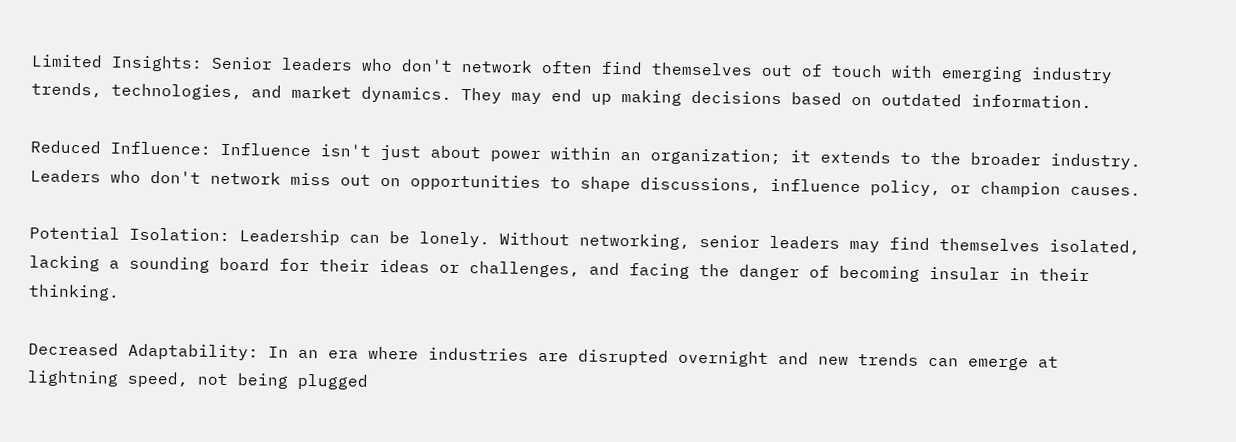Limited Insights: Senior leaders who don't network often find themselves out of touch with emerging industry trends, technologies, and market dynamics. They may end up making decisions based on outdated information.

Reduced Influence: Influence isn't just about power within an organization; it extends to the broader industry. Leaders who don't network miss out on opportunities to shape discussions, influence policy, or champion causes.

Potential Isolation: Leadership can be lonely. Without networking, senior leaders may find themselves isolated, lacking a sounding board for their ideas or challenges, and facing the danger of becoming insular in their thinking.

Decreased Adaptability: In an era where industries are disrupted overnight and new trends can emerge at lightning speed, not being plugged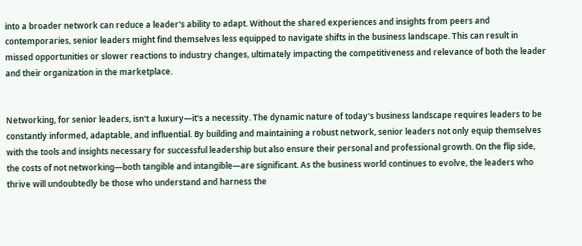into a broader network can reduce a leader's ability to adapt. Without the shared experiences and insights from peers and contemporaries, senior leaders might find themselves less equipped to navigate shifts in the business landscape. This can result in missed opportunities or slower reactions to industry changes, ultimately impacting the competitiveness and relevance of both the leader and their organization in the marketplace.


Networking, for senior leaders, isn't a luxury—it's a necessity. The dynamic nature of today's business landscape requires leaders to be constantly informed, adaptable, and influential. By building and maintaining a robust network, senior leaders not only equip themselves with the tools and insights necessary for successful leadership but also ensure their personal and professional growth. On the flip side, the costs of not networking—both tangible and intangible—are significant. As the business world continues to evolve, the leaders who thrive will undoubtedly be those who understand and harness the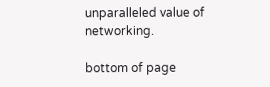unparalleled value of networking.

bottom of page